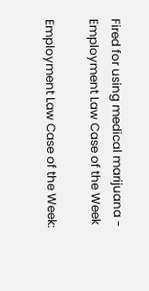Fired for using medical marijuana - Employment Law Case of the Week

Employment Law Case of the Week: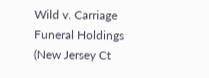Wild v. Carriage Funeral Holdings (New Jersey Ct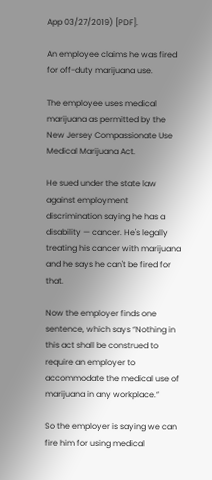App 03/27/2019) [PDF].

An employee claims he was fired for off-duty marijuana use.

The employee uses medical marijuana as permitted by the New Jersey Compassionate Use Medical Marijuana Act.

He sued under the state law against employment discrimination saying he has a disability — cancer. He's legally treating his cancer with marijuana and he says he can't be fired for that.

Now the employer finds one sentence, which says “Nothing in this act shall be construed to require an employer to accommodate the medical use of marijuana in any workplace.”

So the employer is saying we can fire him for using medical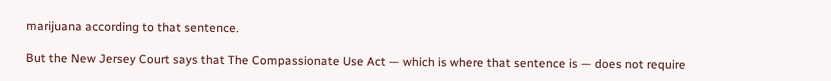marijuana according to that sentence.

But the New Jersey Court says that The Compassionate Use Act — which is where that sentence is — does not require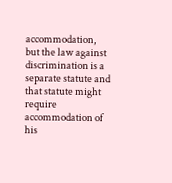accommodation, but the law against discrimination is a separate statute and that statute might require accommodation of his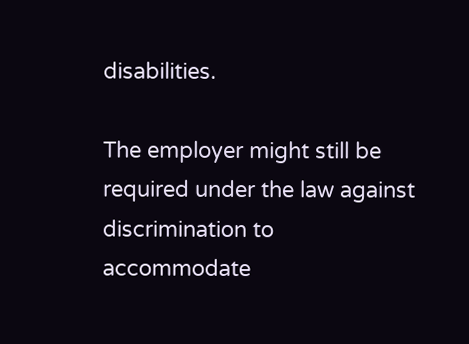disabilities.

The employer might still be required under the law against discrimination to accommodate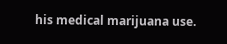his medical marijuana use.